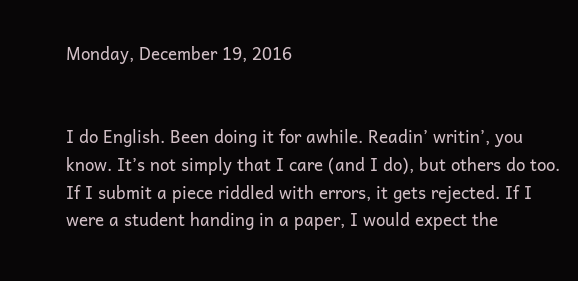Monday, December 19, 2016


I do English. Been doing it for awhile. Readin’ writin’, you know. It’s not simply that I care (and I do), but others do too. If I submit a piece riddled with errors, it gets rejected. If I were a student handing in a paper, I would expect the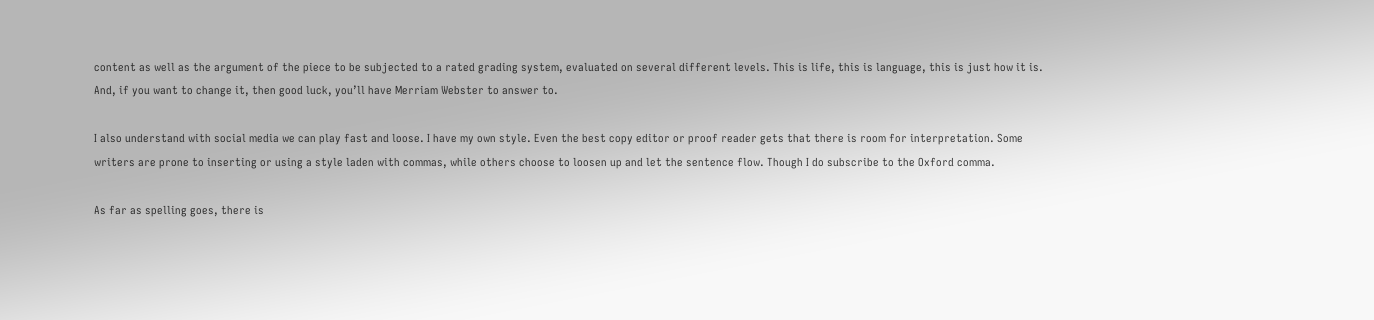content as well as the argument of the piece to be subjected to a rated grading system, evaluated on several different levels. This is life, this is language, this is just how it is. And, if you want to change it, then good luck, you’ll have Merriam Webster to answer to.

I also understand with social media we can play fast and loose. I have my own style. Even the best copy editor or proof reader gets that there is room for interpretation. Some writers are prone to inserting or using a style laden with commas, while others choose to loosen up and let the sentence flow. Though I do subscribe to the Oxford comma.

As far as spelling goes, there is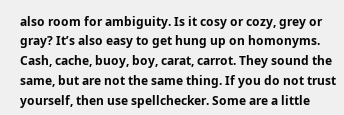also room for ambiguity. Is it cosy or cozy, grey or gray? It’s also easy to get hung up on homonyms. Cash, cache, buoy, boy, carat, carrot. They sound the same, but are not the same thing. If you do not trust yourself, then use spellchecker. Some are a little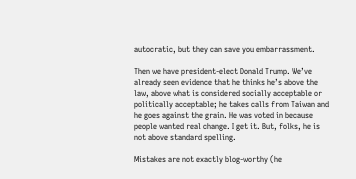autocratic, but they can save you embarrassment.

Then we have president-elect Donald Trump. We’ve already seen evidence that he thinks he’s above the law, above what is considered socially acceptable or politically acceptable; he takes calls from Taiwan and he goes against the grain. He was voted in because people wanted real change. I get it. But, folks, he is not above standard spelling.

Mistakes are not exactly blog-worthy (he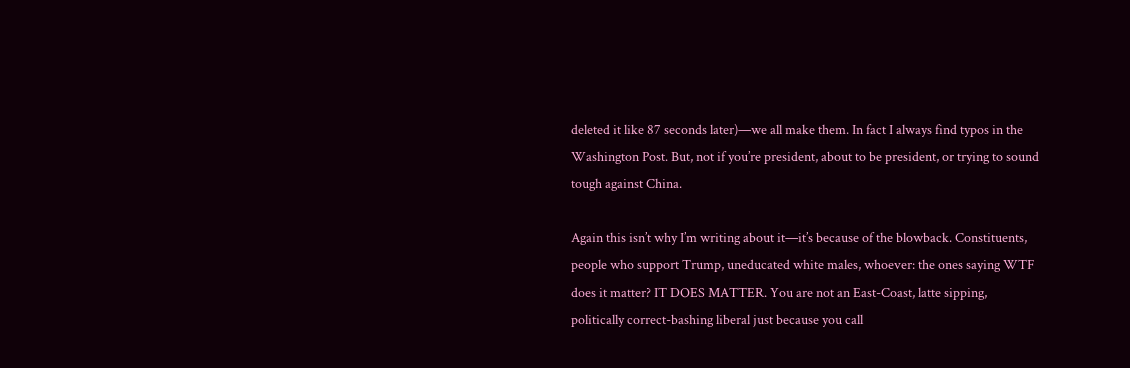deleted it like 87 seconds later)—we all make them. In fact I always find typos in the Washington Post. But, not if you’re president, about to be president, or trying to sound tough against China.

Again this isn’t why I’m writing about it—it’s because of the blowback. Constituents, people who support Trump, uneducated white males, whoever: the ones saying WTF does it matter? IT DOES MATTER. You are not an East-Coast, latte sipping, politically correct-bashing liberal just because you call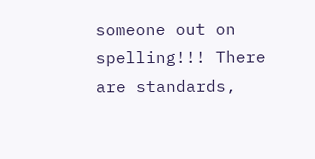someone out on spelling!!! There are standards,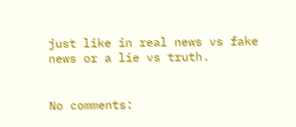just like in real news vs fake news or a lie vs truth.


No comments: